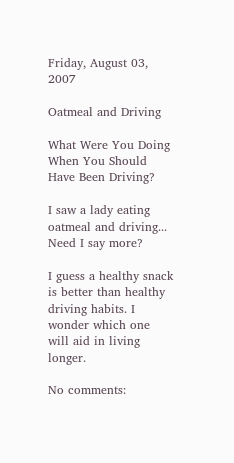Friday, August 03, 2007

Oatmeal and Driving

What Were You Doing When You Should Have Been Driving?

I saw a lady eating oatmeal and driving... Need I say more?

I guess a healthy snack is better than healthy driving habits. I wonder which one will aid in living longer.

No comments: